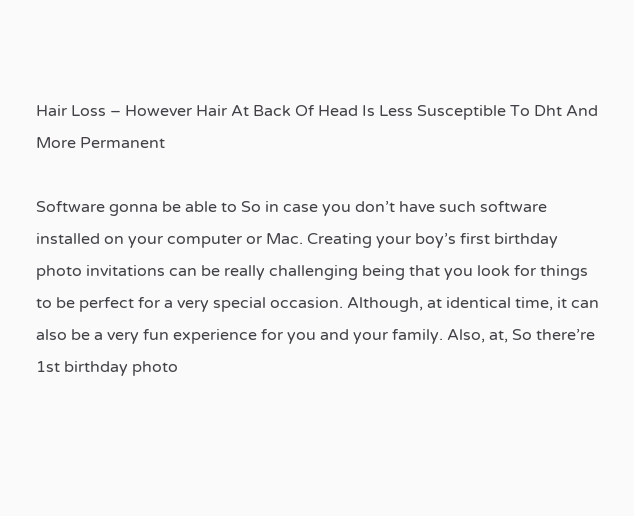Hair Loss – However Hair At Back Of Head Is Less Susceptible To Dht And More Permanent

Software gonna be able to So in case you don’t have such software installed on your computer or Mac. Creating your boy’s first birthday photo invitations can be really challenging being that you look for things to be perfect for a very special occasion. Although, at identical time, it can also be a very fun experience for you and your family. Also, at, So there’re 1st birthday photo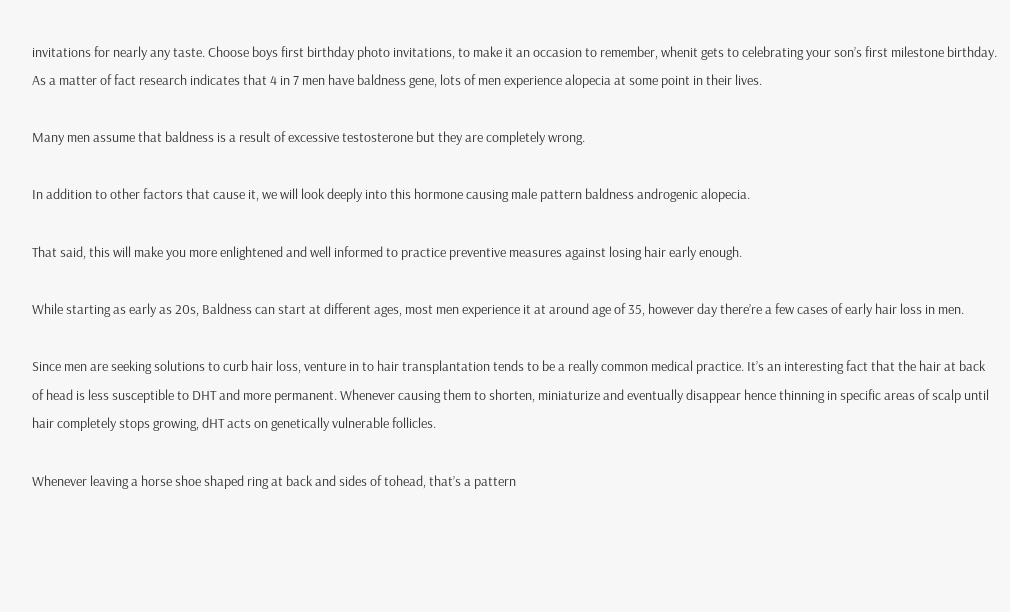invitations for nearly any taste. Choose boys first birthday photo invitations, to make it an occasion to remember, whenit gets to celebrating your son’s first milestone birthday. As a matter of fact research indicates that 4 in 7 men have baldness gene, lots of men experience alopecia at some point in their lives.

Many men assume that baldness is a result of excessive testosterone but they are completely wrong.

In addition to other factors that cause it, we will look deeply into this hormone causing male pattern baldness androgenic alopecia.

That said, this will make you more enlightened and well informed to practice preventive measures against losing hair early enough.

While starting as early as 20s, Baldness can start at different ages, most men experience it at around age of 35, however day there’re a few cases of early hair loss in men.

Since men are seeking solutions to curb hair loss, venture in to hair transplantation tends to be a really common medical practice. It’s an interesting fact that the hair at back of head is less susceptible to DHT and more permanent. Whenever causing them to shorten, miniaturize and eventually disappear hence thinning in specific areas of scalp until hair completely stops growing, dHT acts on genetically vulnerable follicles.

Whenever leaving a horse shoe shaped ring at back and sides of tohead, that’s a pattern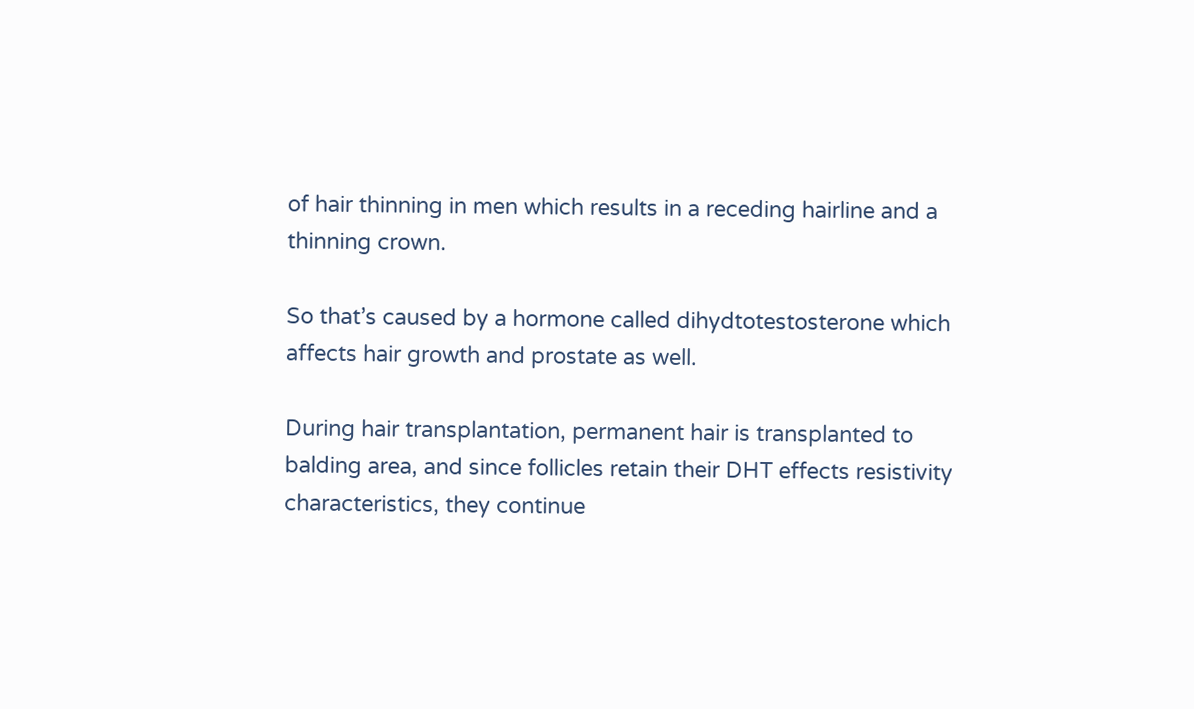of hair thinning in men which results in a receding hairline and a thinning crown.

So that’s caused by a hormone called dihydtotestosterone which affects hair growth and prostate as well.

During hair transplantation, permanent hair is transplanted to balding area, and since follicles retain their DHT effects resistivity characteristics, they continue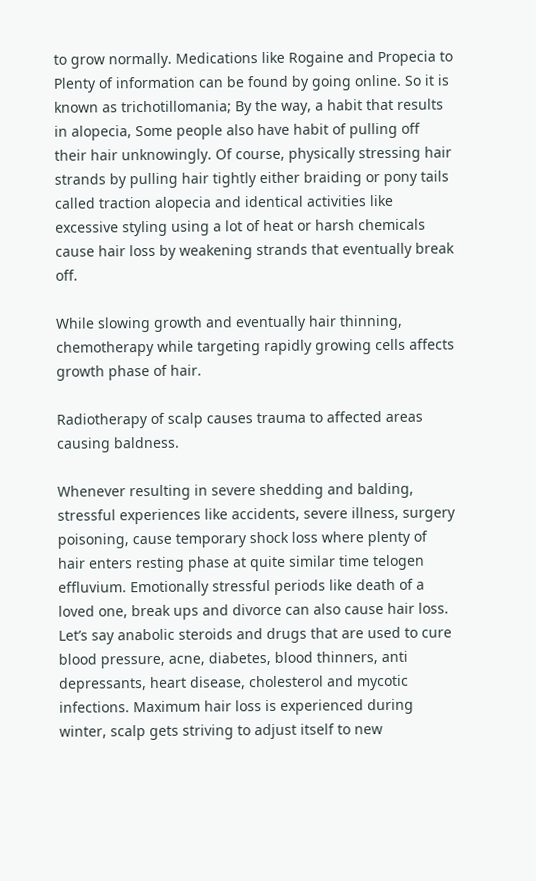to grow normally. Medications like Rogaine and Propecia to Plenty of information can be found by going online. So it is known as trichotillomania; By the way, a habit that results in alopecia, Some people also have habit of pulling off their hair unknowingly. Of course, physically stressing hair strands by pulling hair tightly either braiding or pony tails called traction alopecia and identical activities like excessive styling using a lot of heat or harsh chemicals cause hair loss by weakening strands that eventually break off.

While slowing growth and eventually hair thinning, chemotherapy while targeting rapidly growing cells affects growth phase of hair.

Radiotherapy of scalp causes trauma to affected areas causing baldness.

Whenever resulting in severe shedding and balding, stressful experiences like accidents, severe illness, surgery poisoning, cause temporary shock loss where plenty of hair enters resting phase at quite similar time telogen effluvium. Emotionally stressful periods like death of a loved one, break ups and divorce can also cause hair loss. Let’s say anabolic steroids and drugs that are used to cure blood pressure, acne, diabetes, blood thinners, anti depressants, heart disease, cholesterol and mycotic infections. Maximum hair loss is experienced during winter, scalp gets striving to adjust itself to new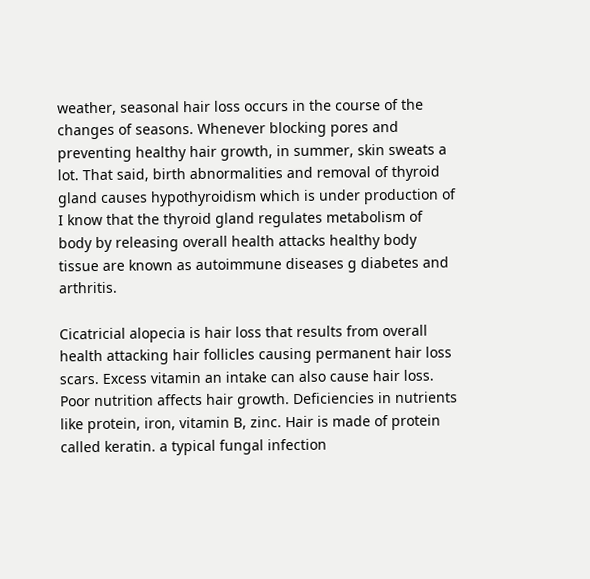weather, seasonal hair loss occurs in the course of the changes of seasons. Whenever blocking pores and preventing healthy hair growth, in summer, skin sweats a lot. That said, birth abnormalities and removal of thyroid gland causes hypothyroidism which is under production of I know that the thyroid gland regulates metabolism of body by releasing overall health attacks healthy body tissue are known as autoimmune diseases g diabetes and arthritis.

Cicatricial alopecia is hair loss that results from overall health attacking hair follicles causing permanent hair loss scars. Excess vitamin an intake can also cause hair loss. Poor nutrition affects hair growth. Deficiencies in nutrients like protein, iron, vitamin B, zinc. Hair is made of protein called keratin. a typical fungal infection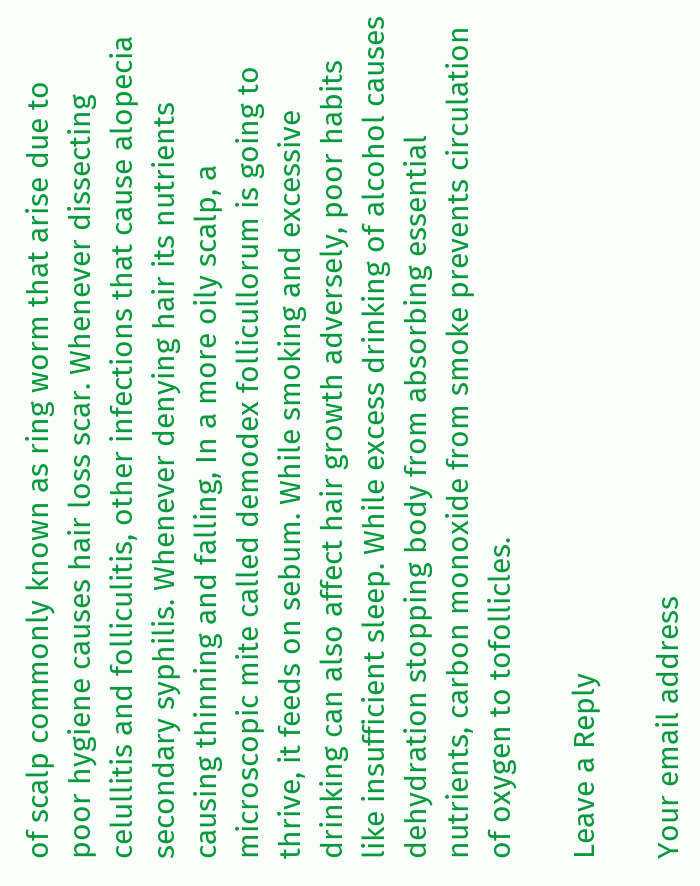of scalp commonly known as ring worm that arise due to poor hygiene causes hair loss scar. Whenever dissecting celullitis and folliculitis, other infections that cause alopecia secondary syphilis. Whenever denying hair its nutrients causing thinning and falling, In a more oily scalp, a microscopic mite called demodex follicullorum is going to thrive, it feeds on sebum. While smoking and excessive drinking can also affect hair growth adversely, poor habits like insufficient sleep. While excess drinking of alcohol causes dehydration stopping body from absorbing essential nutrients, carbon monoxide from smoke prevents circulation of oxygen to tofollicles.

Leave a Reply

Your email address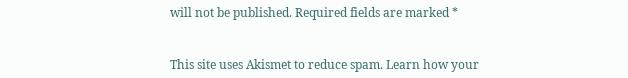will not be published. Required fields are marked *


This site uses Akismet to reduce spam. Learn how your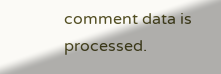comment data is processed.